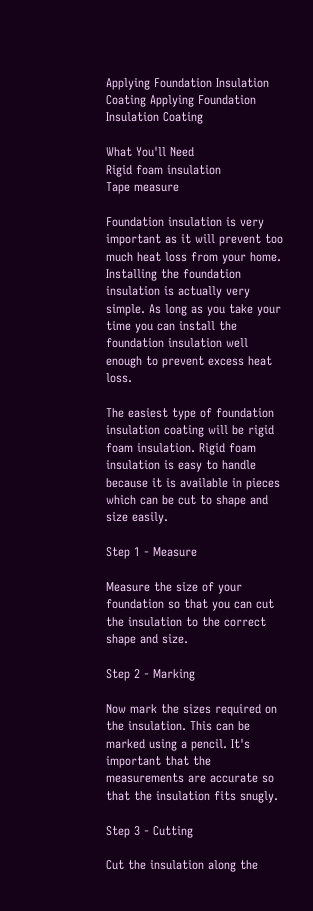Applying Foundation Insulation Coating Applying Foundation Insulation Coating

What You'll Need
Rigid foam insulation
Tape measure

Foundation insulation is very important as it will prevent too much heat loss from your home. Installing the foundation insulation is actually very simple. As long as you take your time you can install the foundation insulation well enough to prevent excess heat loss.

The easiest type of foundation insulation coating will be rigid foam insulation. Rigid foam insulation is easy to handle because it is available in pieces which can be cut to shape and size easily.

Step 1 - Measure

Measure the size of your foundation so that you can cut the insulation to the correct shape and size.

Step 2 - Marking

Now mark the sizes required on the insulation. This can be marked using a pencil. It's important that the measurements are accurate so that the insulation fits snugly.

Step 3 - Cutting

Cut the insulation along the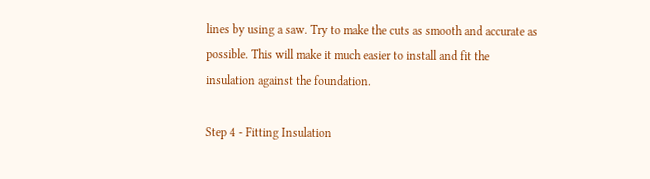lines by using a saw. Try to make the cuts as smooth and accurate as possible. This will make it much easier to install and fit the insulation against the foundation.

Step 4 - Fitting Insulation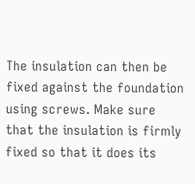The insulation can then be fixed against the foundation using screws. Make sure that the insulation is firmly fixed so that it does its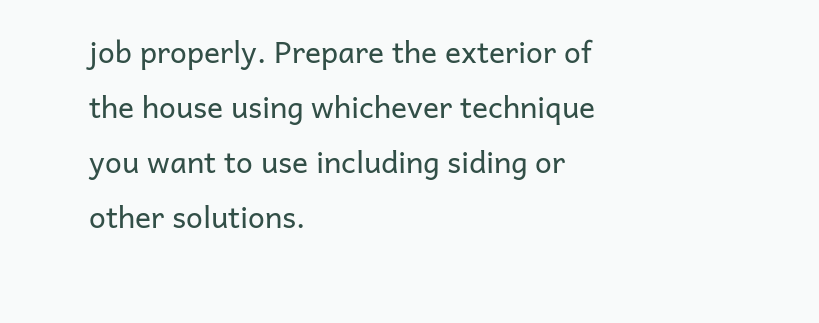job properly. Prepare the exterior of the house using whichever technique you want to use including siding or other solutions.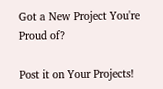Got a New Project You're Proud of?

Post it on Your Projects!